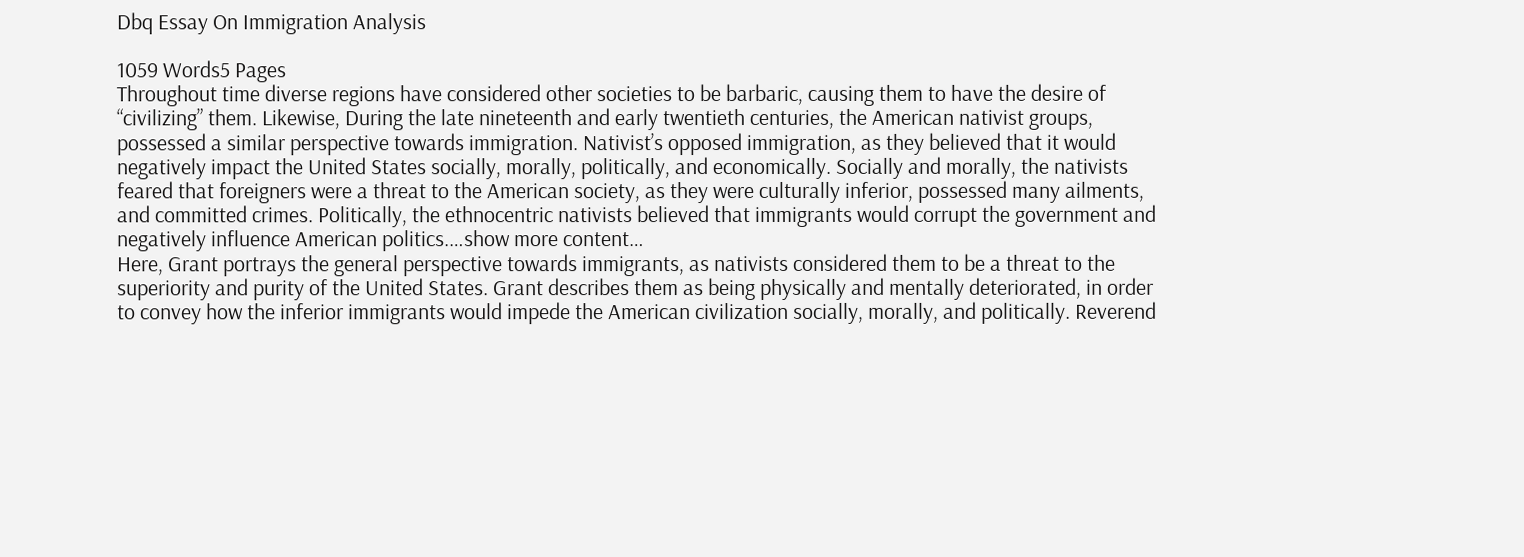Dbq Essay On Immigration Analysis

1059 Words5 Pages
Throughout time diverse regions have considered other societies to be barbaric, causing them to have the desire of “civilizing” them. Likewise, During the late nineteenth and early twentieth centuries, the American nativist groups, possessed a similar perspective towards immigration. Nativist’s opposed immigration, as they believed that it would negatively impact the United States socially, morally, politically, and economically. Socially and morally, the nativists feared that foreigners were a threat to the American society, as they were culturally inferior, possessed many ailments, and committed crimes. Politically, the ethnocentric nativists believed that immigrants would corrupt the government and negatively influence American politics.…show more content…
Here, Grant portrays the general perspective towards immigrants, as nativists considered them to be a threat to the superiority and purity of the United States. Grant describes them as being physically and mentally deteriorated, in order to convey how the inferior immigrants would impede the American civilization socially, morally, and politically. Reverend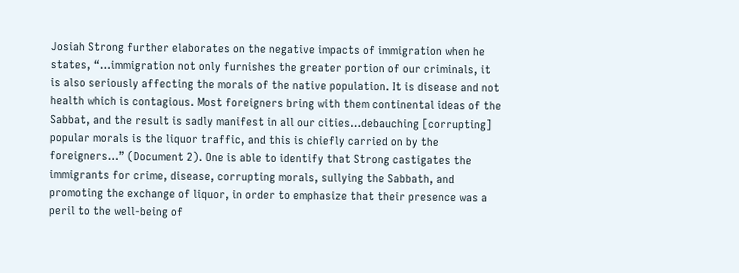Josiah Strong further elaborates on the negative impacts of immigration when he states, “…immigration not only furnishes the greater portion of our criminals, it is also seriously affecting the morals of the native population. It is disease and not health which is contagious. Most foreigners bring with them continental ideas of the Sabbat, and the result is sadly manifest in all our cities…debauching [corrupting] popular morals is the liquor traffic, and this is chiefly carried on by the foreigners…” (Document 2). One is able to identify that Strong castigates the immigrants for crime, disease, corrupting morals, sullying the Sabbath, and promoting the exchange of liquor, in order to emphasize that their presence was a peril to the well-being of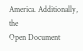America. Additionally, the
Open Document